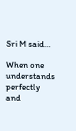Sri M said…

When one understands perfectly and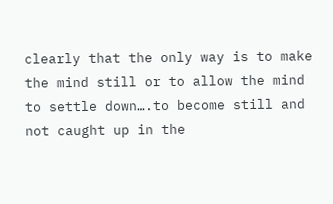clearly that the only way is to make the mind still or to allow the mind to settle down….to become still and not caught up in the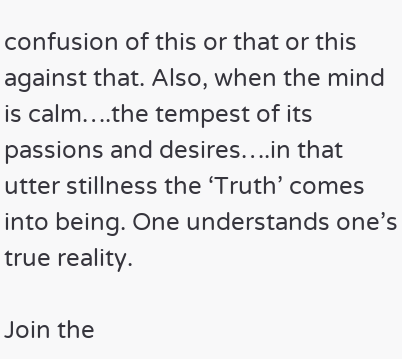confusion of this or that or this against that. Also, when the mind is calm….the tempest of its passions and desires….in that utter stillness the ‘Truth’ comes into being. One understands one’s true reality.

Join the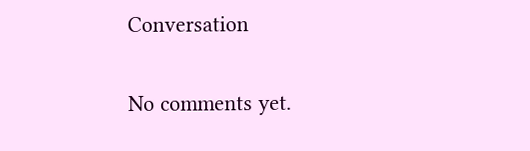Conversation

No comments yet.